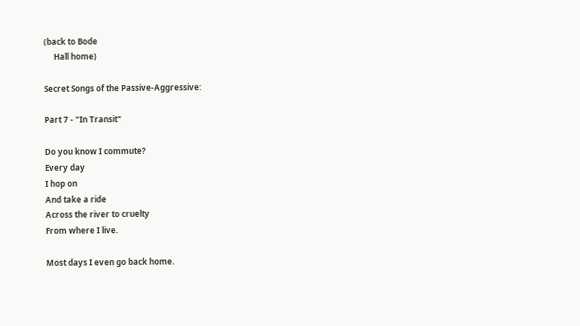(back to Bode
     Hall home)

Secret Songs of the Passive-Aggressive:

Part 7 - "In Transit"

Do you know I commute?
Every day
I hop on
And take a ride
Across the river to cruelty
From where I live.

Most days I even go back home.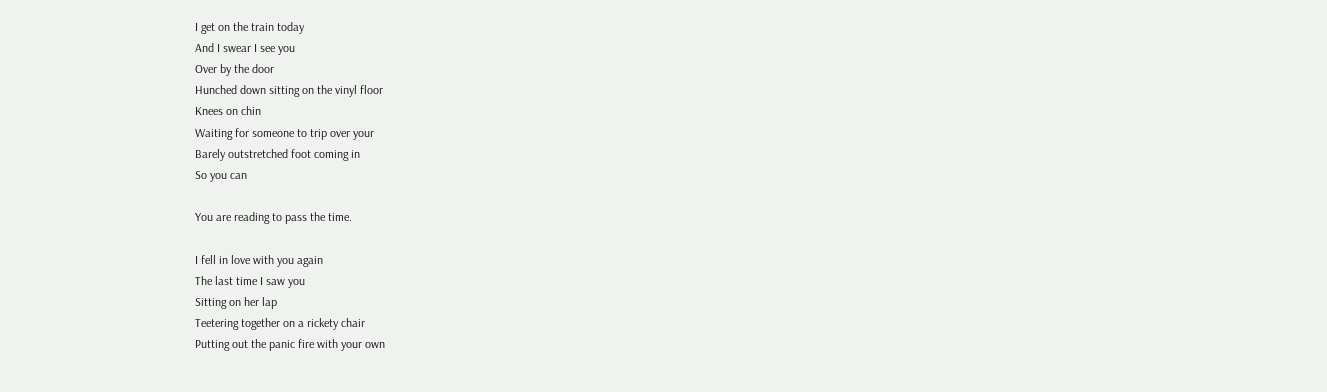I get on the train today
And I swear I see you
Over by the door
Hunched down sitting on the vinyl floor
Knees on chin
Waiting for someone to trip over your
Barely outstretched foot coming in
So you can

You are reading to pass the time.

I fell in love with you again
The last time I saw you
Sitting on her lap
Teetering together on a rickety chair
Putting out the panic fire with your own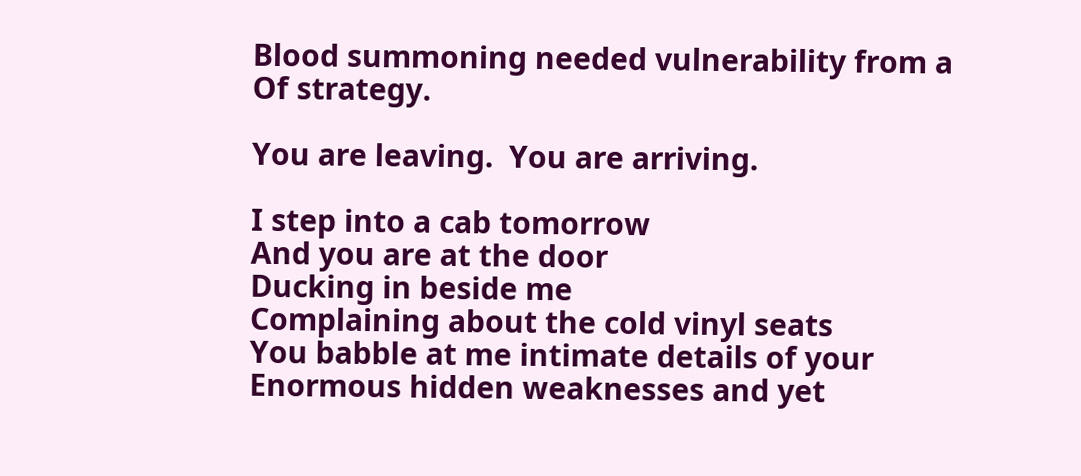Blood summoning needed vulnerability from a
Of strategy.

You are leaving.  You are arriving.

I step into a cab tomorrow
And you are at the door
Ducking in beside me
Complaining about the cold vinyl seats
You babble at me intimate details of your
Enormous hidden weaknesses and yet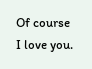Of course
I love you.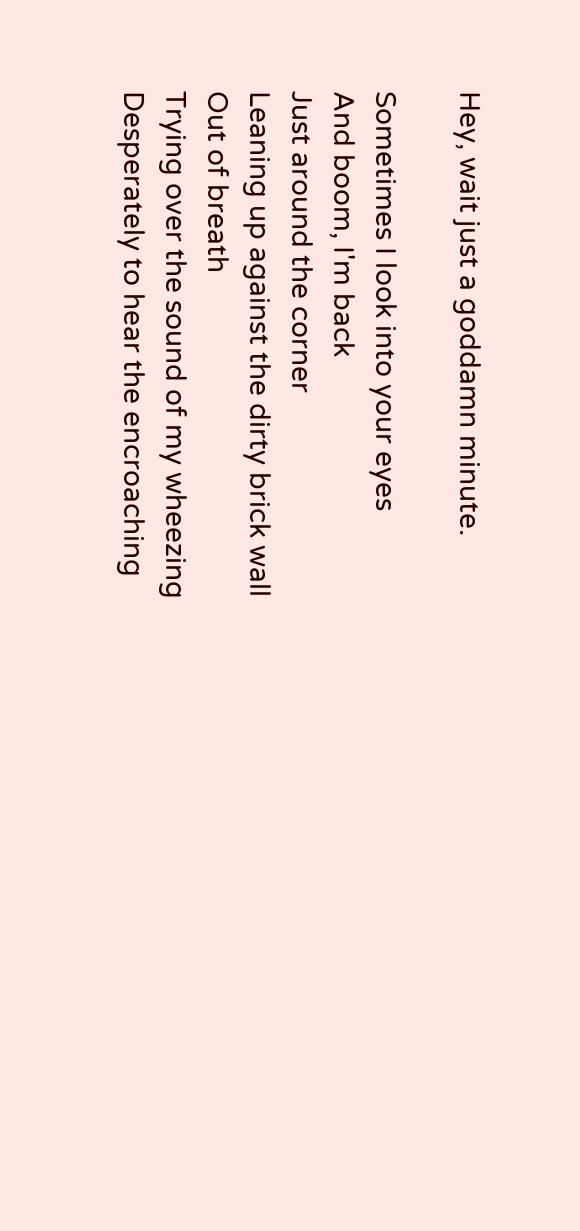Hey, wait just a goddamn minute.

Sometimes I look into your eyes
And boom, I'm back
Just around the corner
Leaning up against the dirty brick wall
Out of breath
Trying over the sound of my wheezing
Desperately to hear the encroaching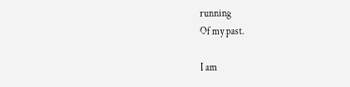running
Of my past.

I am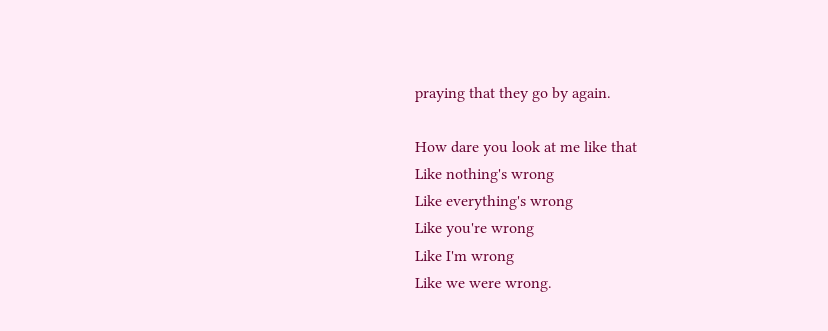praying that they go by again.

How dare you look at me like that
Like nothing's wrong
Like everything's wrong
Like you're wrong
Like I'm wrong
Like we were wrong.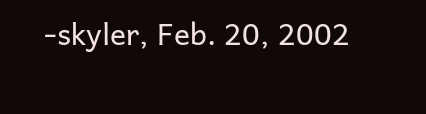-skyler, Feb. 20, 2002